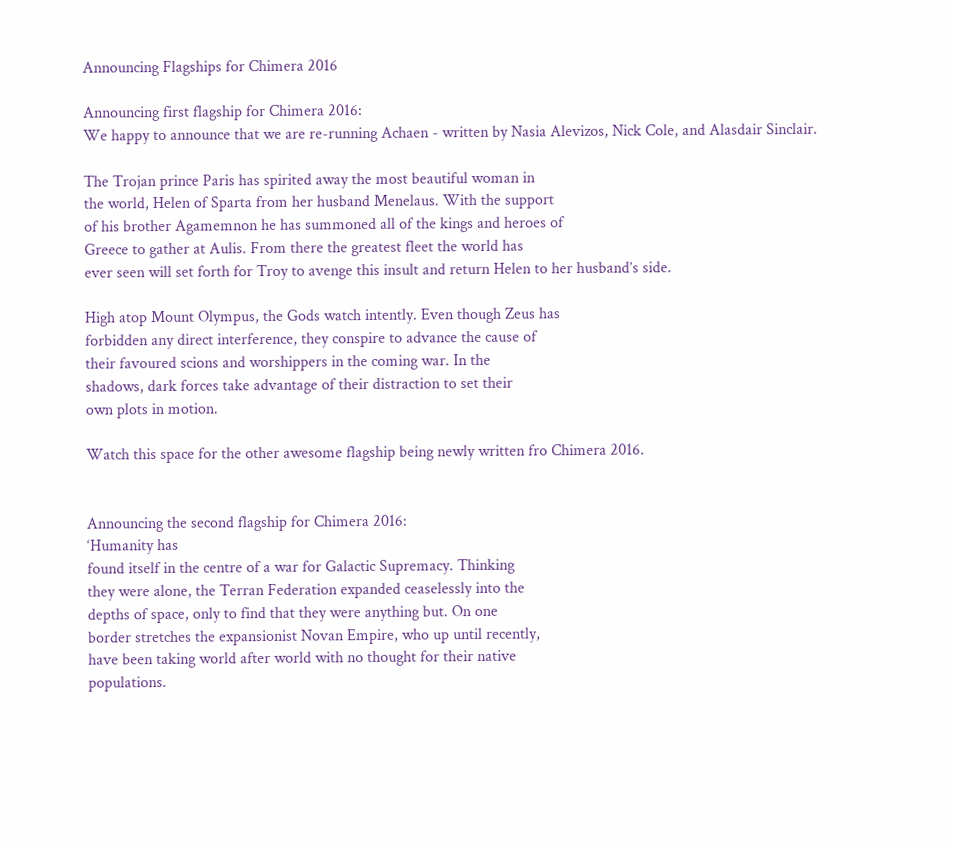Announcing Flagships for Chimera 2016

Announcing first flagship for Chimera 2016:
We happy to announce that we are re-running Achaen - written by Nasia Alevizos, Nick Cole, and Alasdair Sinclair.

The Trojan prince Paris has spirited away the most beautiful woman in
the world, Helen of Sparta from her husband Menelaus. With the support
of his brother Agamemnon he has summoned all of the kings and heroes of
Greece to gather at Aulis. From there the greatest fleet the world has
ever seen will set forth for Troy to avenge this insult and return Helen to her husband’s side.

High atop Mount Olympus, the Gods watch intently. Even though Zeus has
forbidden any direct interference, they conspire to advance the cause of
their favoured scions and worshippers in the coming war. In the
shadows, dark forces take advantage of their distraction to set their
own plots in motion.

Watch this space for the other awesome flagship being newly written fro Chimera 2016.


Announcing the second flagship for Chimera 2016:
‘Humanity has
found itself in the centre of a war for Galactic Supremacy. Thinking
they were alone, the Terran Federation expanded ceaselessly into the
depths of space, only to find that they were anything but. On one
border stretches the expansionist Novan Empire, who up until recently,
have been taking world after world with no thought for their native
populations.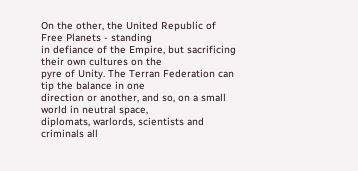On the other, the United Republic of Free Planets - standing
in defiance of the Empire, but sacrificing their own cultures on the
pyre of Unity. The Terran Federation can tip the balance in one
direction or another, and so, on a small world in neutral space,
diplomats, warlords, scientists and criminals all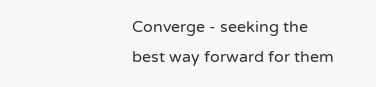Converge - seeking the
best way forward for them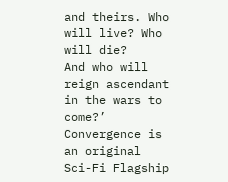and theirs. Who will live? Who will die?
And who will reign ascendant in the wars to come?’
Convergence is an original Sci-Fi Flagship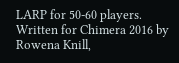LARP for 50-60 players.
Written for Chimera 2016 by Rowena Knill,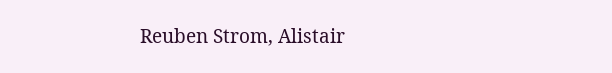Reuben Strom, Alistair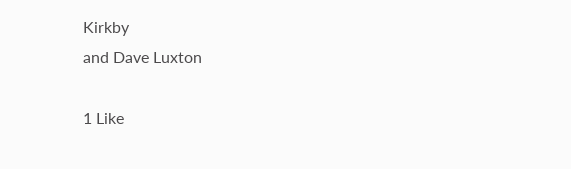Kirkby
and Dave Luxton

1 Like